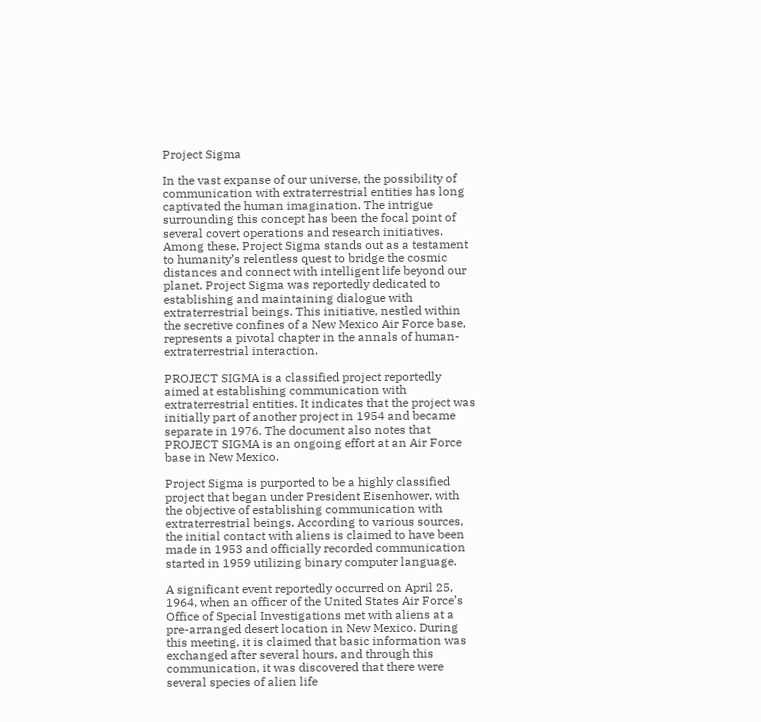Project Sigma

In the vast expanse of our universe, the possibility of communication with extraterrestrial entities has long captivated the human imagination. The intrigue surrounding this concept has been the focal point of several covert operations and research initiatives. Among these, Project Sigma stands out as a testament to humanity’s relentless quest to bridge the cosmic distances and connect with intelligent life beyond our planet. Project Sigma was reportedly dedicated to establishing and maintaining dialogue with extraterrestrial beings. This initiative, nestled within the secretive confines of a New Mexico Air Force base, represents a pivotal chapter in the annals of human-extraterrestrial interaction.

PROJECT SIGMA is a classified project reportedly aimed at establishing communication with extraterrestrial entities. It indicates that the project was initially part of another project in 1954 and became separate in 1976. The document also notes that PROJECT SIGMA is an ongoing effort at an Air Force base in New Mexico.

Project Sigma is purported to be a highly classified project that began under President Eisenhower, with the objective of establishing communication with extraterrestrial beings. According to various sources, the initial contact with aliens is claimed to have been made in 1953 and officially recorded communication started in 1959 utilizing binary computer language.

A significant event reportedly occurred on April 25, 1964, when an officer of the United States Air Force’s Office of Special Investigations met with aliens at a pre-arranged desert location in New Mexico. During this meeting, it is claimed that basic information was exchanged after several hours, and through this communication, it was discovered that there were several species of alien life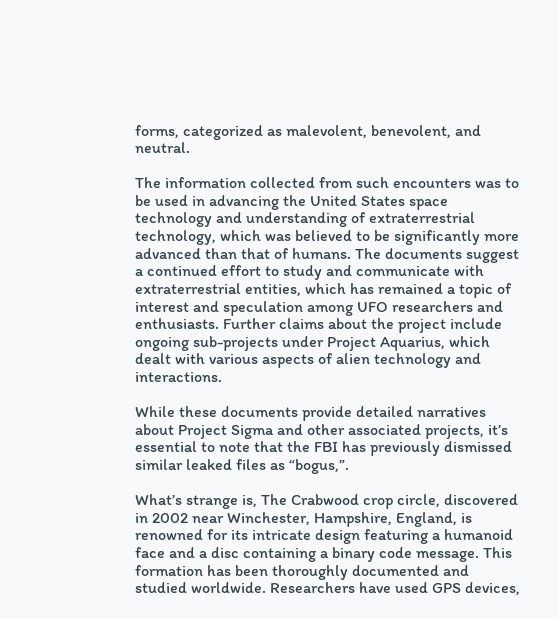forms, categorized as malevolent, benevolent, and neutral.

The information collected from such encounters was to be used in advancing the United States space technology and understanding of extraterrestrial technology, which was believed to be significantly more advanced than that of humans. The documents suggest a continued effort to study and communicate with extraterrestrial entities, which has remained a topic of interest and speculation among UFO researchers and enthusiasts. Further claims about the project include ongoing sub-projects under Project Aquarius, which dealt with various aspects of alien technology and interactions.

While these documents provide detailed narratives about Project Sigma and other associated projects, it’s essential to note that the FBI has previously dismissed similar leaked files as “bogus,”.

What’s strange is, The Crabwood crop circle, discovered in 2002 near Winchester, Hampshire, England, is renowned for its intricate design featuring a humanoid face and a disc containing a binary code message. This formation has been thoroughly documented and studied worldwide. Researchers have used GPS devices,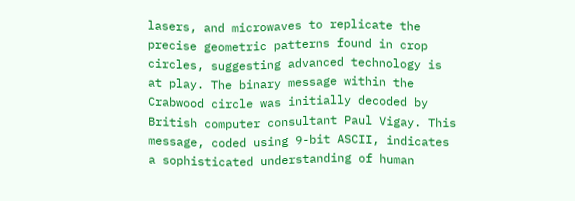lasers, and microwaves to replicate the precise geometric patterns found in crop circles, suggesting advanced technology is at play. The binary message within the Crabwood circle was initially decoded by British computer consultant Paul Vigay. This message, coded using 9-bit ASCII, indicates a sophisticated understanding of human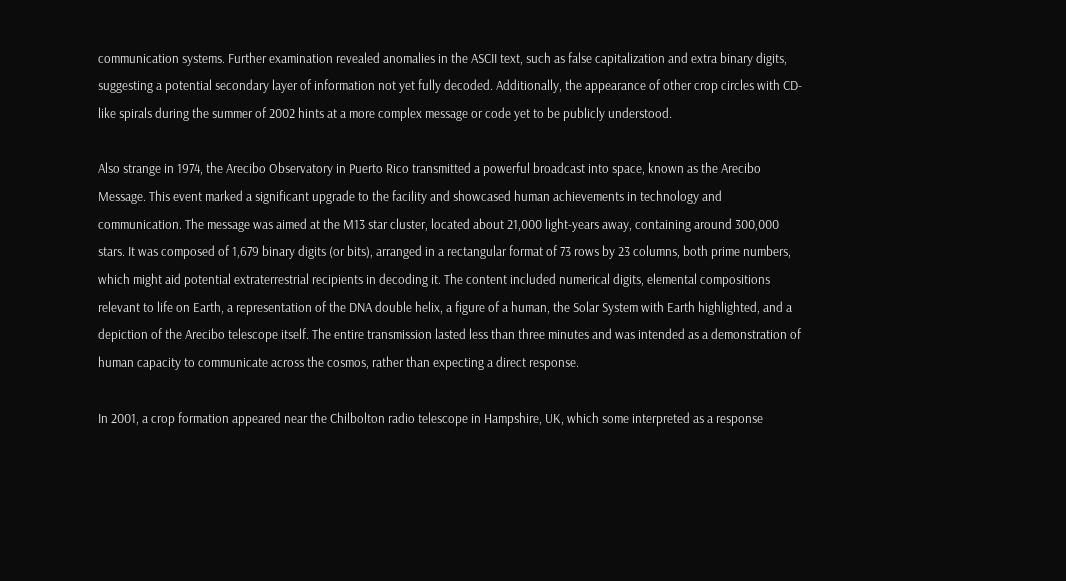communication systems. Further examination revealed anomalies in the ASCII text, such as false capitalization and extra binary digits, suggesting a potential secondary layer of information not yet fully decoded. Additionally, the appearance of other crop circles with CD-like spirals during the summer of 2002 hints at a more complex message or code yet to be publicly understood.

Also strange in 1974, the Arecibo Observatory in Puerto Rico transmitted a powerful broadcast into space, known as the Arecibo Message. This event marked a significant upgrade to the facility and showcased human achievements in technology and communication. The message was aimed at the M13 star cluster, located about 21,000 light-years away, containing around 300,000 stars. It was composed of 1,679 binary digits (or bits), arranged in a rectangular format of 73 rows by 23 columns, both prime numbers, which might aid potential extraterrestrial recipients in decoding it. The content included numerical digits, elemental compositions relevant to life on Earth, a representation of the DNA double helix, a figure of a human, the Solar System with Earth highlighted, and a depiction of the Arecibo telescope itself. The entire transmission lasted less than three minutes and was intended as a demonstration of human capacity to communicate across the cosmos, rather than expecting a direct response.

In 2001, a crop formation appeared near the Chilbolton radio telescope in Hampshire, UK, which some interpreted as a response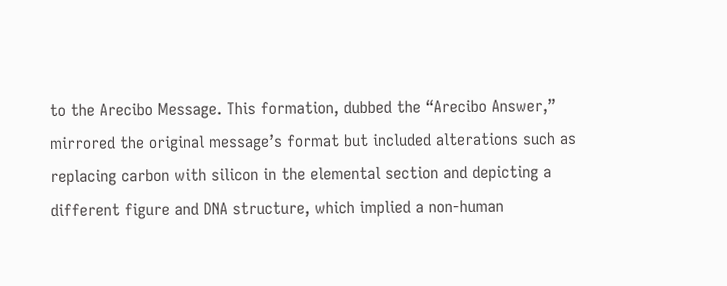to the Arecibo Message. This formation, dubbed the “Arecibo Answer,” mirrored the original message’s format but included alterations such as replacing carbon with silicon in the elemental section and depicting a different figure and DNA structure, which implied a non-human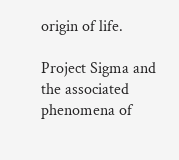origin of life.

Project Sigma and the associated phenomena of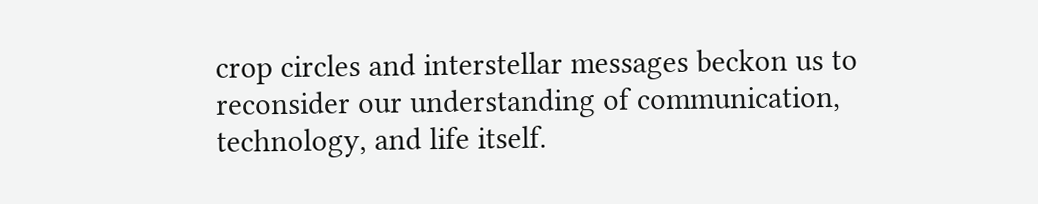crop circles and interstellar messages beckon us to reconsider our understanding of communication, technology, and life itself.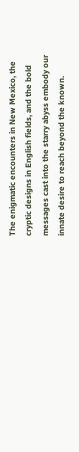The enigmatic encounters in New Mexico, the cryptic designs in English fields, and the bold messages cast into the starry abyss embody our innate desire to reach beyond the known.